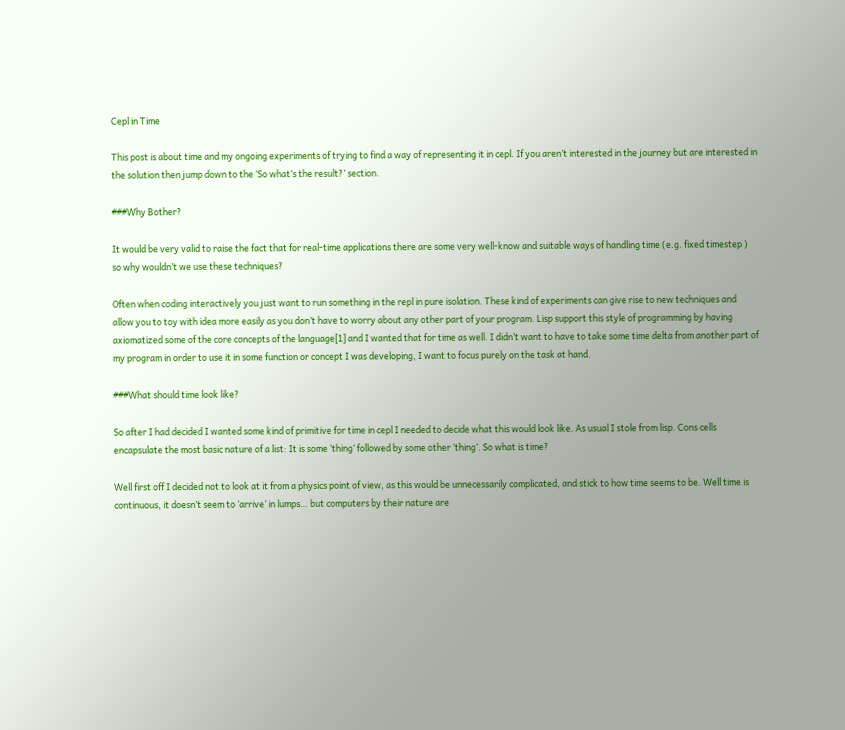Cepl in Time

This post is about time and my ongoing experiments of trying to find a way of representing it in cepl. If you aren’t interested in the journey but are interested in the solution then jump down to the ‘So what’s the result?’ section.

###Why Bother?

It would be very valid to raise the fact that for real-time applications there are some very well-know and suitable ways of handling time (e.g. fixed timestep ) so why wouldn’t we use these techniques?

Often when coding interactively you just want to run something in the repl in pure isolation. These kind of experiments can give rise to new techniques and allow you to toy with idea more easily as you don’t have to worry about any other part of your program. Lisp support this style of programming by having axiomatized some of the core concepts of the language[1] and I wanted that for time as well. I didn’t want to have to take some time delta from another part of my program in order to use it in some function or concept I was developing, I want to focus purely on the task at hand.

###What should time look like?

So after I had decided I wanted some kind of primitive for time in cepl I needed to decide what this would look like. As usual I stole from lisp. Cons cells encapsulate the most basic nature of a list: It is some ‘thing’ followed by some other ‘thing’. So what is time?

Well first off I decided not to look at it from a physics point of view, as this would be unnecessarily complicated, and stick to how time seems to be. Well time is continuous, it doesn’t seem to ‘arrive’ in lumps… but computers by their nature are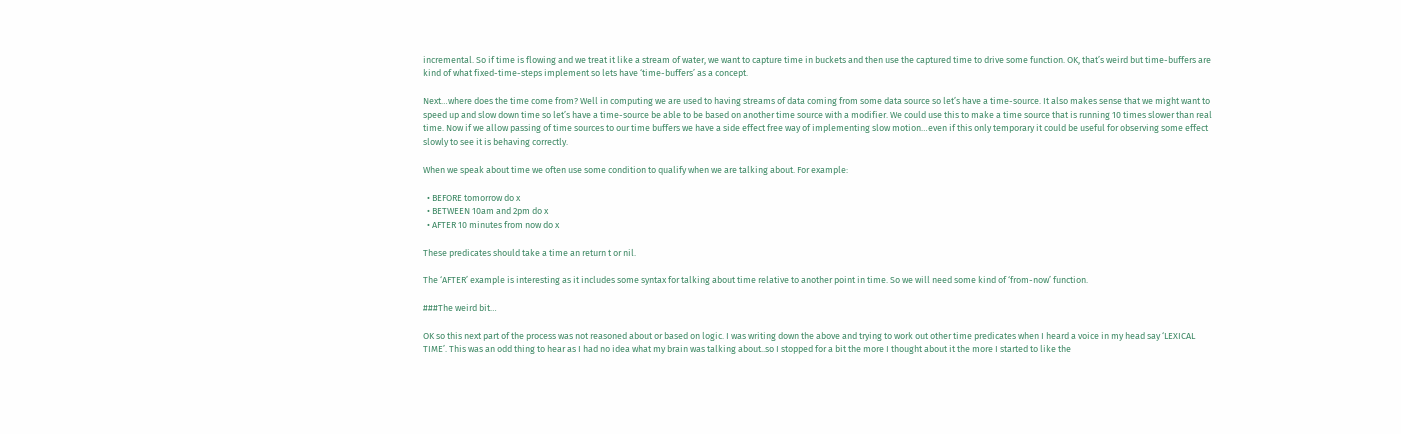incremental. So if time is flowing and we treat it like a stream of water, we want to capture time in buckets and then use the captured time to drive some function. OK, that’s weird but time-buffers are kind of what fixed-time-steps implement so lets have ‘time-buffers’ as a concept.

Next…where does the time come from? Well in computing we are used to having streams of data coming from some data source so let’s have a time-source. It also makes sense that we might want to speed up and slow down time so let’s have a time-source be able to be based on another time source with a modifier. We could use this to make a time source that is running 10 times slower than real time. Now if we allow passing of time sources to our time buffers we have a side effect free way of implementing slow motion…even if this only temporary it could be useful for observing some effect slowly to see it is behaving correctly.

When we speak about time we often use some condition to qualify when we are talking about. For example:

  • BEFORE tomorrow do x
  • BETWEEN 10am and 2pm do x
  • AFTER 10 minutes from now do x

These predicates should take a time an return t or nil.

The ‘AFTER’ example is interesting as it includes some syntax for talking about time relative to another point in time. So we will need some kind of ‘from-now’ function.

###The weird bit…

OK so this next part of the process was not reasoned about or based on logic. I was writing down the above and trying to work out other time predicates when I heard a voice in my head say ‘LEXICAL TIME’. This was an odd thing to hear as I had no idea what my brain was talking about..so I stopped for a bit the more I thought about it the more I started to like the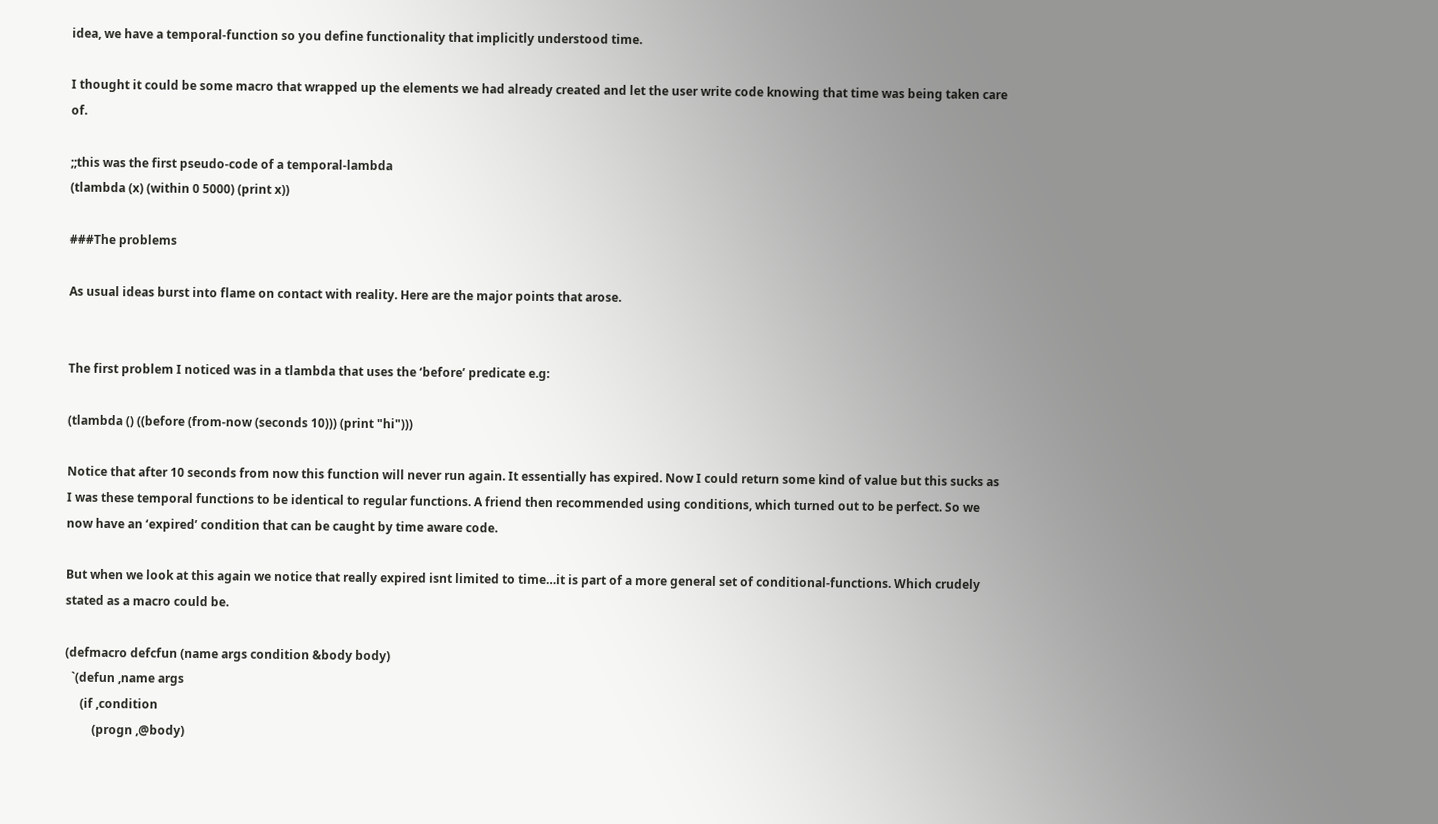idea, we have a temporal-function so you define functionality that implicitly understood time.

I thought it could be some macro that wrapped up the elements we had already created and let the user write code knowing that time was being taken care of.

;;this was the first pseudo-code of a temporal-lambda
(tlambda (x) (within 0 5000) (print x))

###The problems

As usual ideas burst into flame on contact with reality. Here are the major points that arose.


The first problem I noticed was in a tlambda that uses the ‘before’ predicate e.g:

(tlambda () ((before (from-now (seconds 10))) (print "hi")))

Notice that after 10 seconds from now this function will never run again. It essentially has expired. Now I could return some kind of value but this sucks as I was these temporal functions to be identical to regular functions. A friend then recommended using conditions, which turned out to be perfect. So we now have an ‘expired’ condition that can be caught by time aware code.

But when we look at this again we notice that really expired isnt limited to time…it is part of a more general set of conditional-functions. Which crudely stated as a macro could be.

(defmacro defcfun (name args condition &body body)
  `(defun ,name args
     (if ,condition
         (progn ,@body)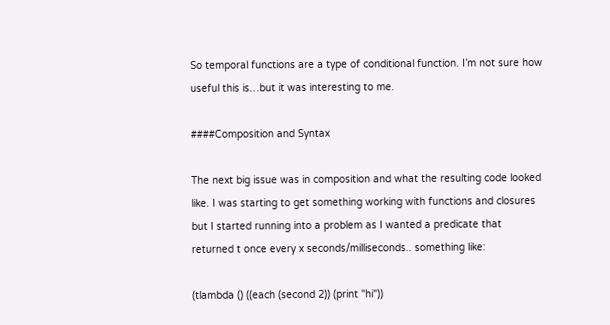So temporal functions are a type of conditional function. I’m not sure how useful this is…but it was interesting to me.

####Composition and Syntax

The next big issue was in composition and what the resulting code looked like. I was starting to get something working with functions and closures but I started running into a problem as I wanted a predicate that returned t once every x seconds/milliseconds.. something like:

(tlambda () ((each (second 2)) (print "hi"))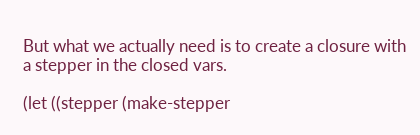But what we actually need is to create a closure with a stepper in the closed vars.

(let ((stepper (make-stepper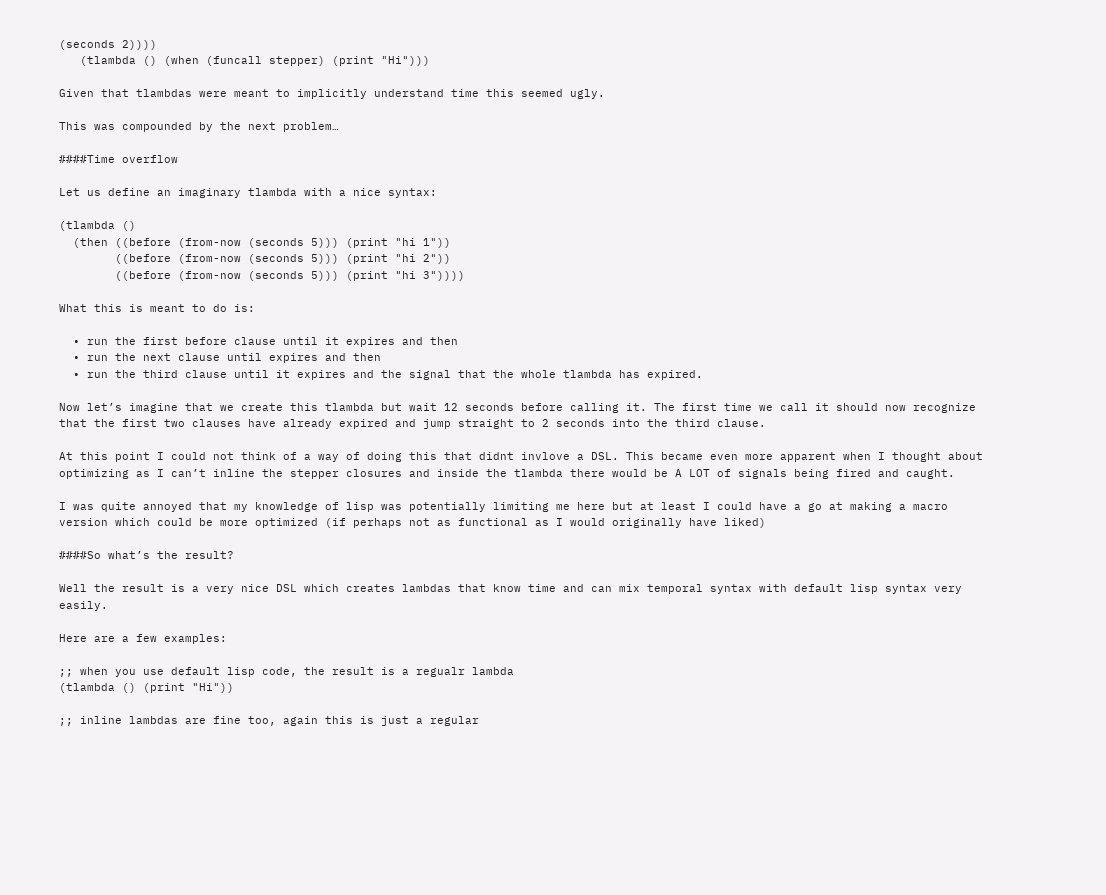(seconds 2))))
   (tlambda () (when (funcall stepper) (print "Hi")))

Given that tlambdas were meant to implicitly understand time this seemed ugly.

This was compounded by the next problem…

####Time overflow

Let us define an imaginary tlambda with a nice syntax:

(tlambda ()
  (then ((before (from-now (seconds 5))) (print "hi 1"))
        ((before (from-now (seconds 5))) (print "hi 2"))
        ((before (from-now (seconds 5))) (print "hi 3"))))

What this is meant to do is:

  • run the first before clause until it expires and then
  • run the next clause until expires and then
  • run the third clause until it expires and the signal that the whole tlambda has expired.

Now let’s imagine that we create this tlambda but wait 12 seconds before calling it. The first time we call it should now recognize that the first two clauses have already expired and jump straight to 2 seconds into the third clause.

At this point I could not think of a way of doing this that didnt invlove a DSL. This became even more apparent when I thought about optimizing as I can’t inline the stepper closures and inside the tlambda there would be A LOT of signals being fired and caught.

I was quite annoyed that my knowledge of lisp was potentially limiting me here but at least I could have a go at making a macro version which could be more optimized (if perhaps not as functional as I would originally have liked)

####So what’s the result?

Well the result is a very nice DSL which creates lambdas that know time and can mix temporal syntax with default lisp syntax very easily.

Here are a few examples:

;; when you use default lisp code, the result is a regualr lambda
(tlambda () (print "Hi"))

;; inline lambdas are fine too, again this is just a regular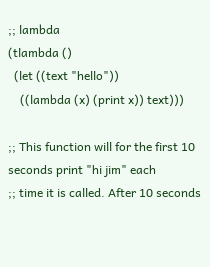;; lambda
(tlambda ()
  (let ((text "hello"))
    ((lambda (x) (print x)) text)))

;; This function will for the first 10 seconds print "hi jim" each
;; time it is called. After 10 seconds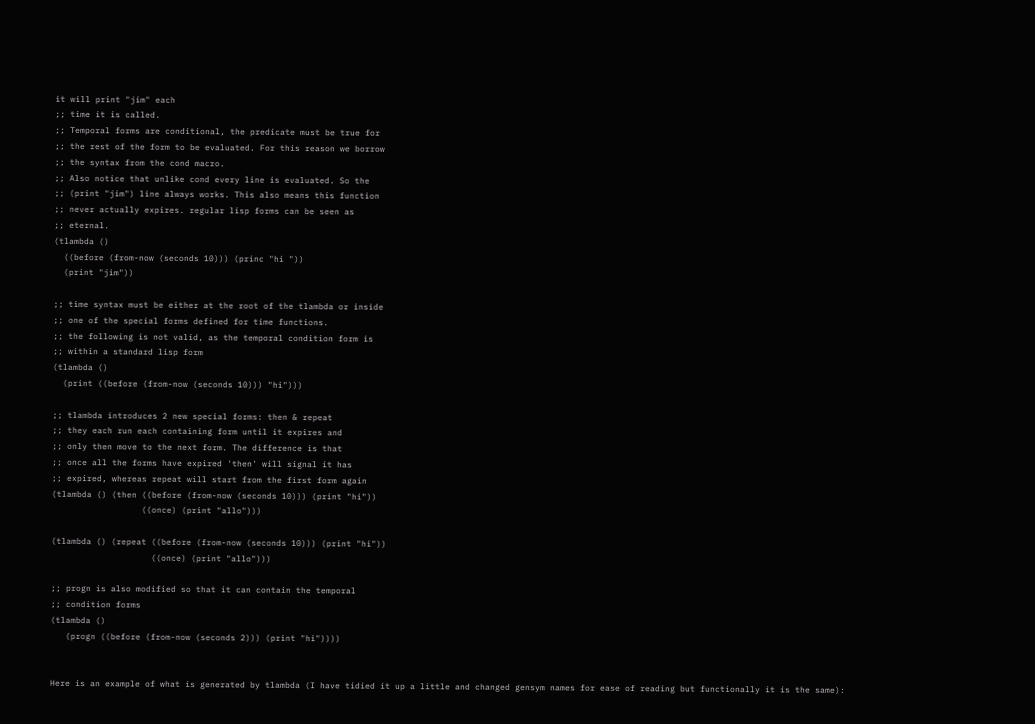it will print "jim" each
;; time it is called.
;; Temporal forms are conditional, the predicate must be true for
;; the rest of the form to be evaluated. For this reason we borrow
;; the syntax from the cond macro.
;; Also notice that unlike cond every line is evaluated. So the
;; (print "jim") line always works. This also means this function
;; never actually expires. regular lisp forms can be seen as
;; eternal.
(tlambda ()
  ((before (from-now (seconds 10))) (princ "hi "))
  (print "jim"))

;; time syntax must be either at the root of the tlambda or inside
;; one of the special forms defined for time functions.
;; the following is not valid, as the temporal condition form is
;; within a standard lisp form
(tlambda ()
  (print ((before (from-now (seconds 10))) "hi")))

;; tlambda introduces 2 new special forms: then & repeat
;; they each run each containing form until it expires and
;; only then move to the next form. The difference is that
;; once all the forms have expired 'then' will signal it has
;; expired, whereas repeat will start from the first form again
(tlambda () (then ((before (from-now (seconds 10))) (print "hi"))
                  ((once) (print "allo")))

(tlambda () (repeat ((before (from-now (seconds 10))) (print "hi"))
                    ((once) (print "allo")))

;; progn is also modified so that it can contain the temporal
;; condition forms
(tlambda ()
   (progn ((before (from-now (seconds 2))) (print "hi"))))


Here is an example of what is generated by tlambda (I have tidied it up a little and changed gensym names for ease of reading but functionally it is the same):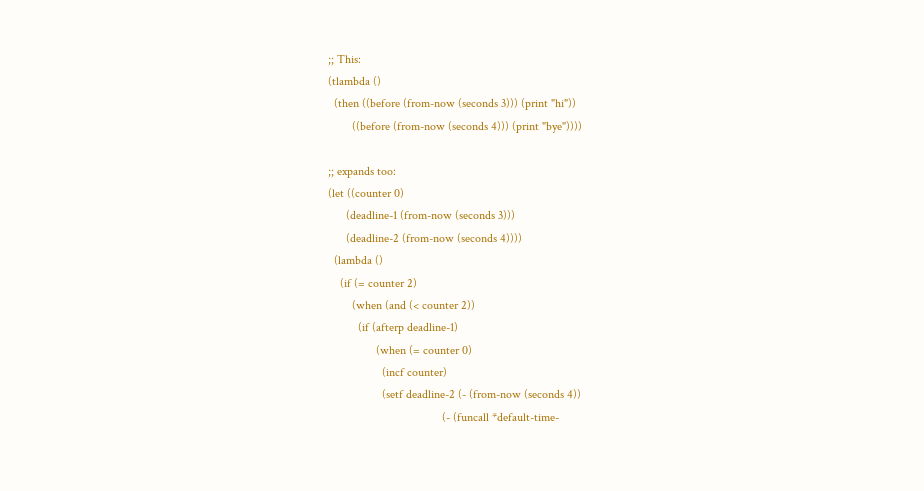;; This:
(tlambda ()
  (then ((before (from-now (seconds 3))) (print "hi"))
        ((before (from-now (seconds 4))) (print "bye"))))

;; expands too:
(let ((counter 0)
      (deadline-1 (from-now (seconds 3)))
      (deadline-2 (from-now (seconds 4))))
  (lambda ()
    (if (= counter 2)
        (when (and (< counter 2))
          (if (afterp deadline-1)
                (when (= counter 0)
                  (incf counter)
                  (setf deadline-2 (- (from-now (seconds 4))
                                      (- (funcall *default-time-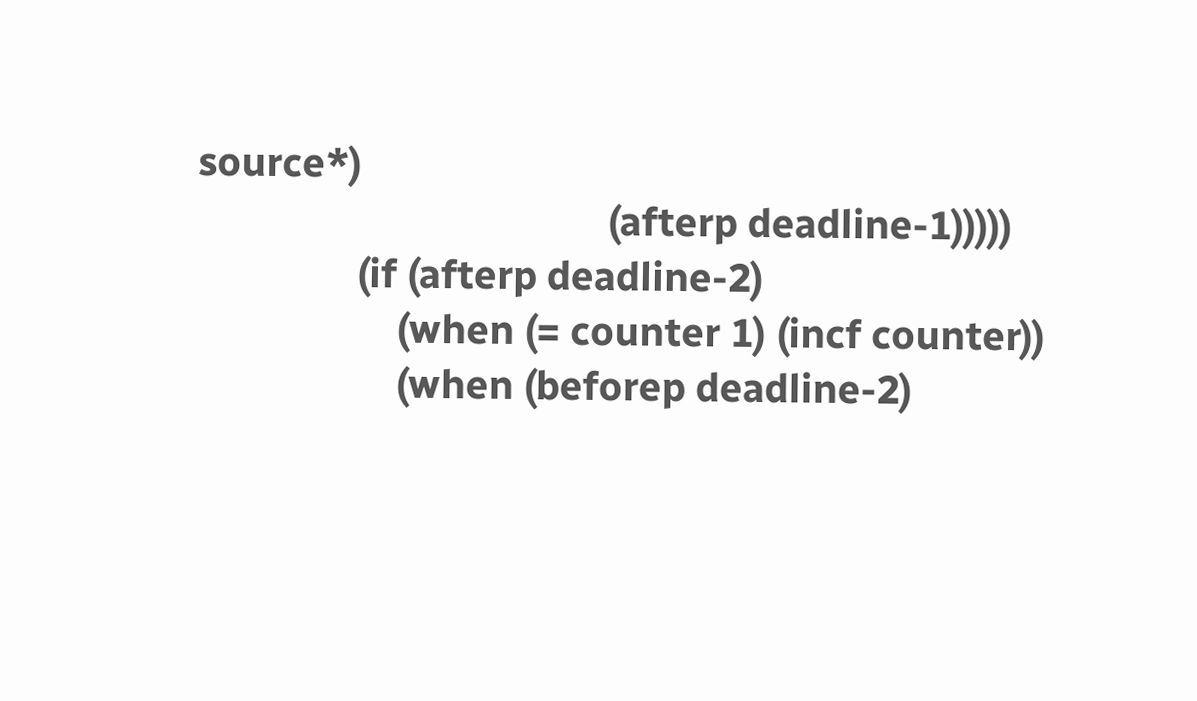source*)
                                         (afterp deadline-1)))))
                (if (afterp deadline-2)
                    (when (= counter 1) (incf counter))
                    (when (beforep deadline-2)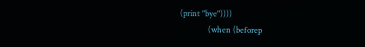(print "bye"))))
              (when (beforep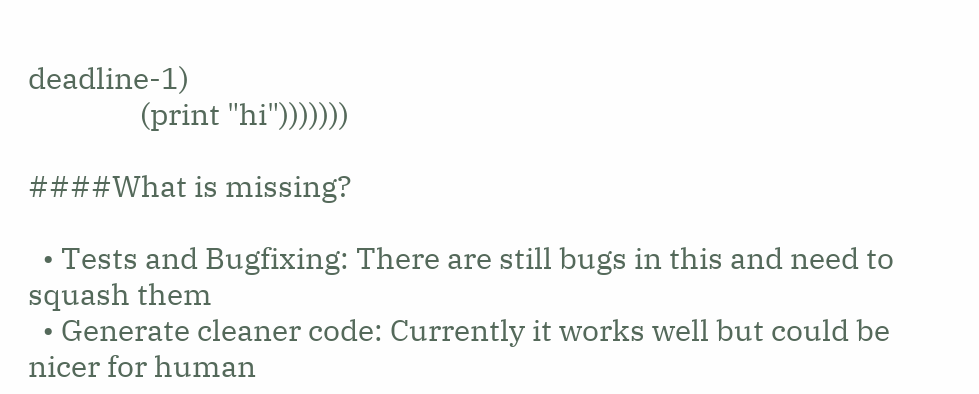deadline-1)
                (print "hi")))))))

####What is missing?

  • Tests and Bugfixing: There are still bugs in this and need to squash them
  • Generate cleaner code: Currently it works well but could be nicer for human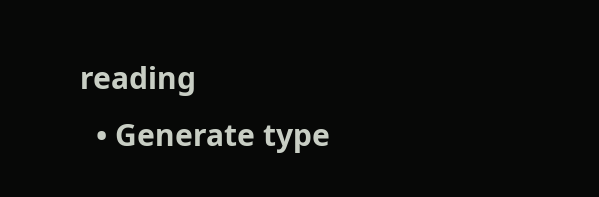reading
  • Generate type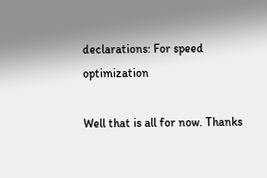declarations: For speed optimization

Well that is all for now. Thanks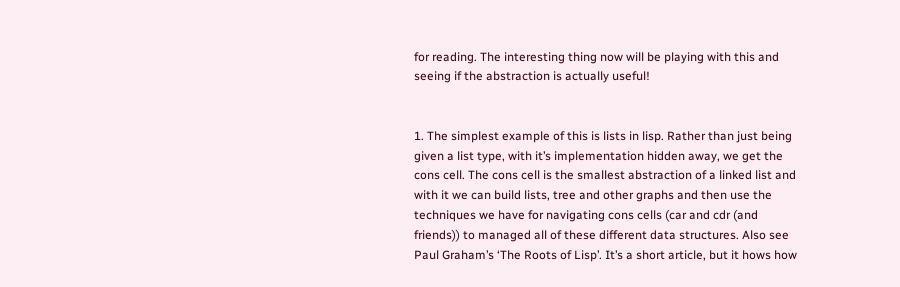for reading. The interesting thing now will be playing with this and seeing if the abstraction is actually useful!


1. The simplest example of this is lists in lisp. Rather than just being given a list type, with it’s implementation hidden away, we get the cons cell. The cons cell is the smallest abstraction of a linked list and with it we can build lists, tree and other graphs and then use the techniques we have for navigating cons cells (car and cdr (and friends)) to managed all of these different data structures. Also see Paul Graham’s ‘The Roots of Lisp’. It’s a short article, but it hows how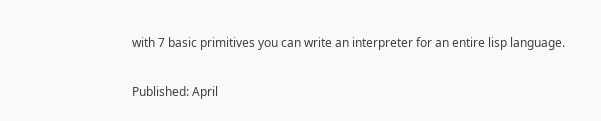with 7 basic primitives you can write an interpreter for an entire lisp language.

Published: April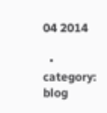04 2014

  • category:
blog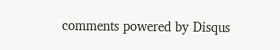comments powered by Disqus